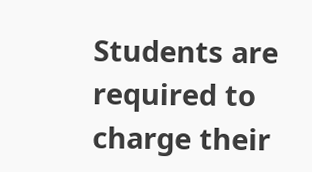Students are required to charge their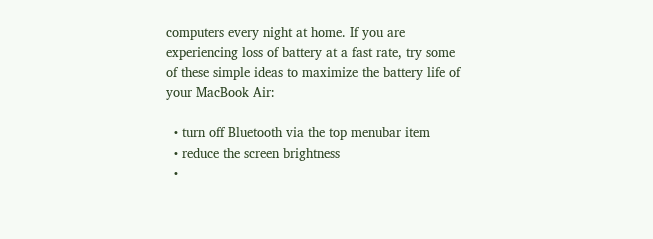computers every night at home. If you are experiencing loss of battery at a fast rate, try some of these simple ideas to maximize the battery life of your MacBook Air:

  • turn off Bluetooth via the top menubar item
  • reduce the screen brightness
  •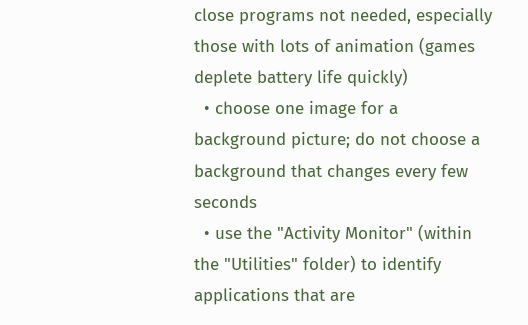close programs not needed, especially those with lots of animation (games deplete battery life quickly)
  • choose one image for a background picture; do not choose a background that changes every few seconds
  • use the "Activity Monitor" (within the "Utilities" folder) to identify applications that are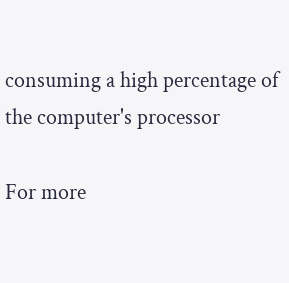consuming a high percentage of the computer's processor

For more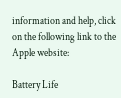information and help, click on the following link to the Apple website:

Battery Life